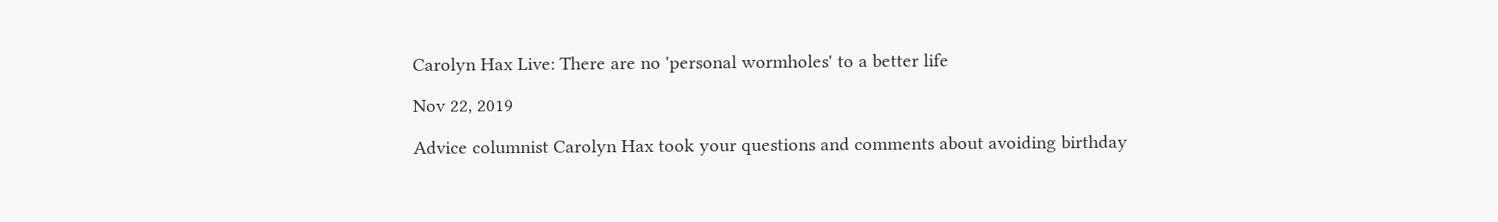Carolyn Hax Live: There are no 'personal wormholes' to a better life

Nov 22, 2019

Advice columnist Carolyn Hax took your questions and comments about avoiding birthday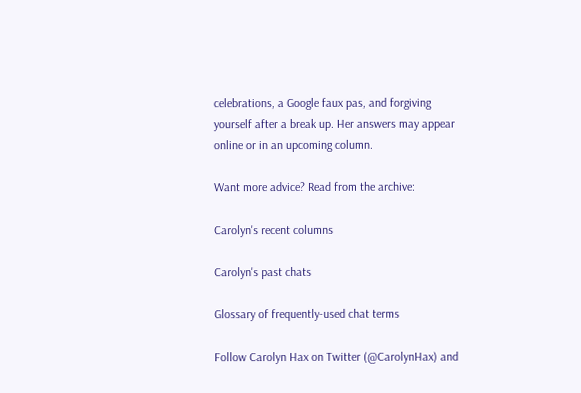celebrations, a Google faux pas, and forgiving yourself after a break up. Her answers may appear online or in an upcoming column.

Want more advice? Read from the archive:

Carolyn's recent columns

Carolyn's past chats

Glossary of frequently-used chat terms

Follow Carolyn Hax on Twitter (@CarolynHax) and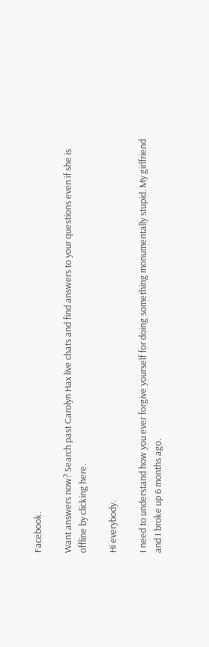Facebook.

Want answers now? Search past Carolyn Hax live chats and find answers to your questions even if she is offline by clicking here.

Hi everybody.

I need to understand how you ever forgive yourself for doing something monumentally stupid. My girlfriend and I broke up 6 months ago.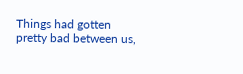Things had gotten pretty bad between us,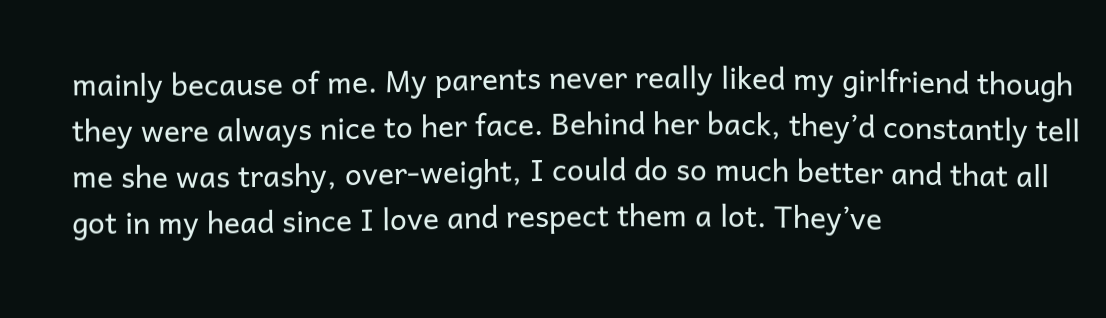mainly because of me. My parents never really liked my girlfriend though they were always nice to her face. Behind her back, they’d constantly tell me she was trashy, over-weight, I could do so much better and that all got in my head since I love and respect them a lot. They’ve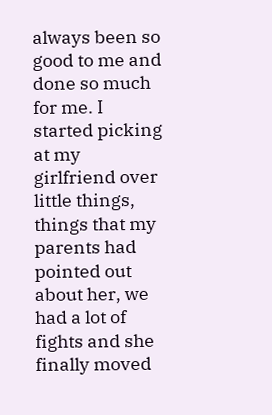always been so good to me and done so much for me. I started picking at my girlfriend over little things, things that my parents had pointed out about her, we had a lot of fights and she finally moved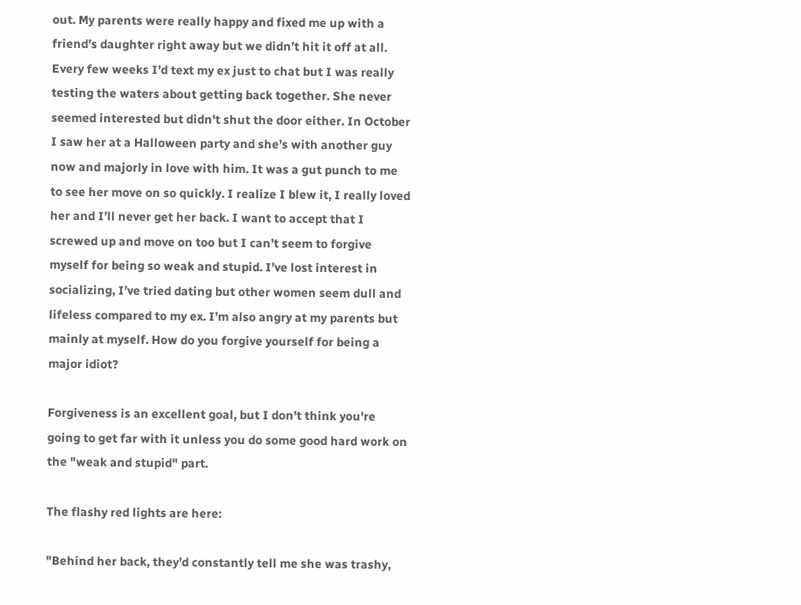out. My parents were really happy and fixed me up with a friend’s daughter right away but we didn’t hit it off at all. Every few weeks I’d text my ex just to chat but I was really testing the waters about getting back together. She never seemed interested but didn't shut the door either. In October I saw her at a Halloween party and she’s with another guy now and majorly in love with him. It was a gut punch to me to see her move on so quickly. I realize I blew it, I really loved her and I’ll never get her back. I want to accept that I screwed up and move on too but I can’t seem to forgive myself for being so weak and stupid. I’ve lost interest in socializing, I’ve tried dating but other women seem dull and lifeless compared to my ex. I’m also angry at my parents but mainly at myself. How do you forgive yourself for being a major idiot?

Forgiveness is an excellent goal, but I don't think you're going to get far with it unless you do some good hard work on the "weak and stupid" part.

The flashy red lights are here:

"Behind her back, they’d constantly tell me she was trashy,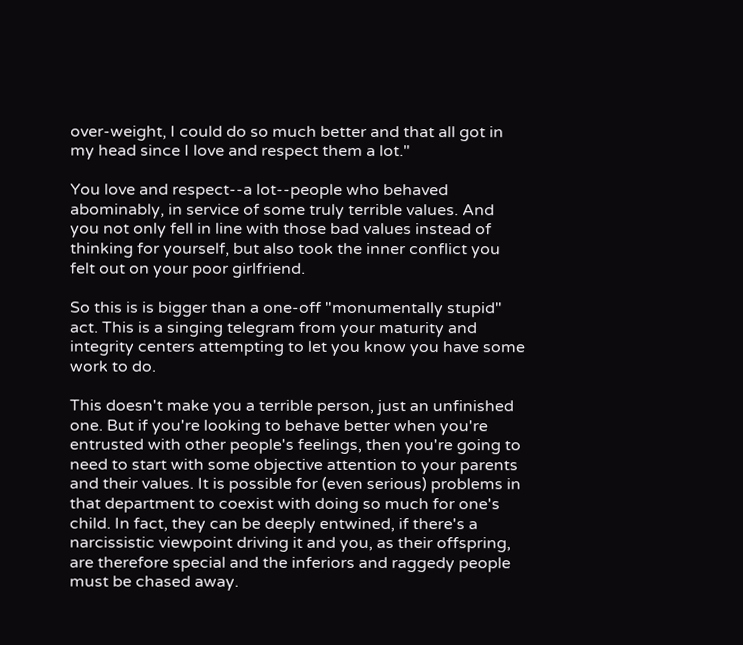over-weight, I could do so much better and that all got in my head since I love and respect them a lot."

You love and respect--a lot--people who behaved abominably, in service of some truly terrible values. And you not only fell in line with those bad values instead of thinking for yourself, but also took the inner conflict you felt out on your poor girlfriend.

So this is is bigger than a one-off "monumentally stupid" act. This is a singing telegram from your maturity and integrity centers attempting to let you know you have some work to do.

This doesn't make you a terrible person, just an unfinished one. But if you're looking to behave better when you're entrusted with other people's feelings, then you're going to need to start with some objective attention to your parents and their values. It is possible for (even serious) problems in that department to coexist with doing so much for one's child. In fact, they can be deeply entwined, if there's a narcissistic viewpoint driving it and you, as their offspring, are therefore special and the inferiors and raggedy people must be chased away.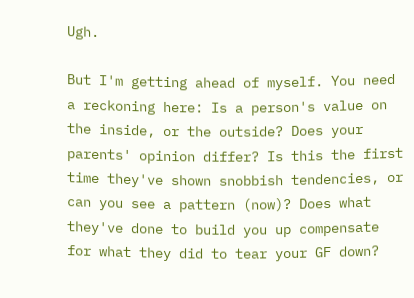Ugh.

But I'm getting ahead of myself. You need a reckoning here: Is a person's value on the inside, or the outside? Does your parents' opinion differ? Is this the first time they've shown snobbish tendencies, or can you see a pattern (now)? Does what they've done to build you up compensate for what they did to tear your GF down?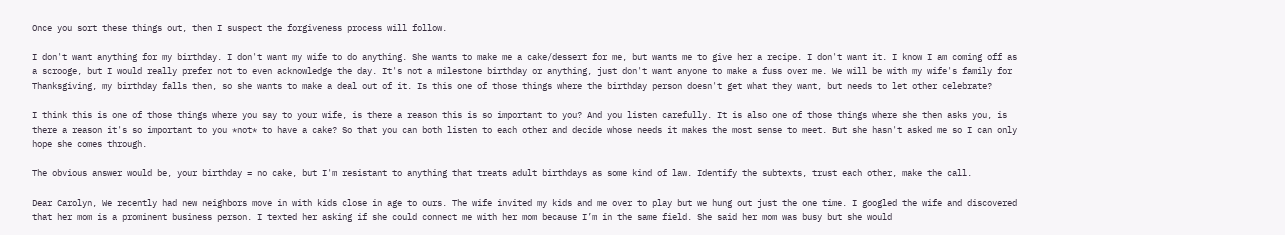Once you sort these things out, then I suspect the forgiveness process will follow.

I don't want anything for my birthday. I don't want my wife to do anything. She wants to make me a cake/dessert for me, but wants me to give her a recipe. I don't want it. I know I am coming off as a scrooge, but I would really prefer not to even acknowledge the day. It's not a milestone birthday or anything, just don't want anyone to make a fuss over me. We will be with my wife's family for Thanksgiving, my birthday falls then, so she wants to make a deal out of it. Is this one of those things where the birthday person doesn't get what they want, but needs to let other celebrate?

I think this is one of those things where you say to your wife, is there a reason this is so important to you? And you listen carefully. It is also one of those things where she then asks you, is there a reason it's so important to you *not* to have a cake? So that you can both listen to each other and decide whose needs it makes the most sense to meet. But she hasn't asked me so I can only hope she comes through.

The obvious answer would be, your birthday = no cake, but I'm resistant to anything that treats adult birthdays as some kind of law. Identify the subtexts, trust each other, make the call.

Dear Carolyn, We recently had new neighbors move in with kids close in age to ours. The wife invited my kids and me over to play but we hung out just the one time. I googled the wife and discovered that her mom is a prominent business person. I texted her asking if she could connect me with her mom because I’m in the same field. She said her mom was busy but she would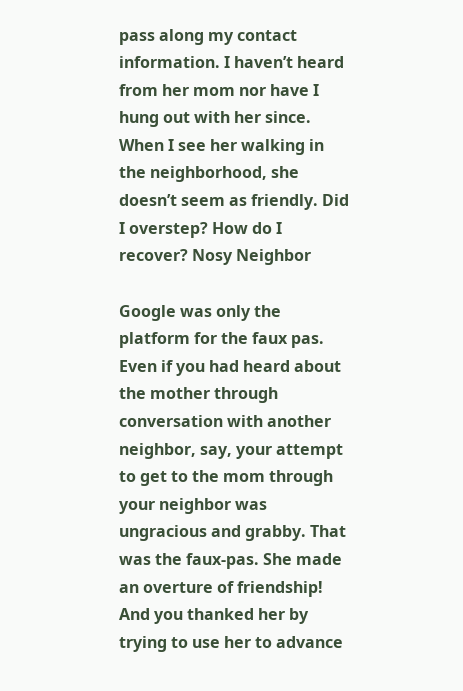pass along my contact information. I haven’t heard from her mom nor have I hung out with her since. When I see her walking in the neighborhood, she doesn’t seem as friendly. Did I overstep? How do I recover? Nosy Neighbor

Google was only the platform for the faux pas. Even if you had heard about the mother through conversation with another neighbor, say, your attempt to get to the mom through your neighbor was ungracious and grabby. That was the faux-pas. She made an overture of friendship! And you thanked her by trying to use her to advance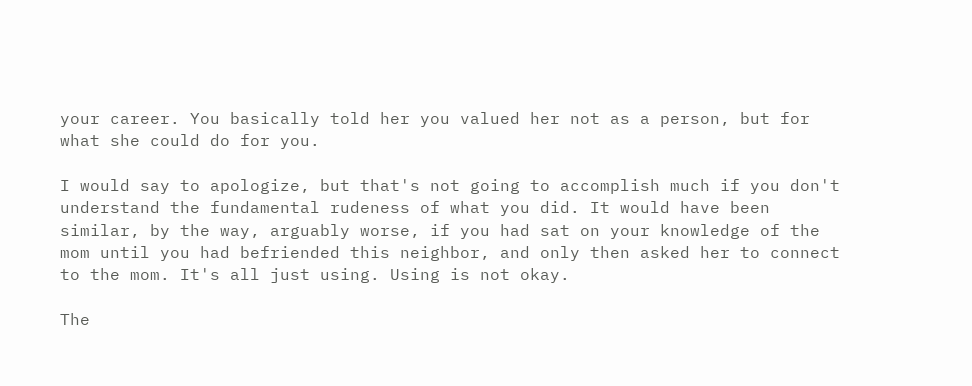your career. You basically told her you valued her not as a person, but for what she could do for you.

I would say to apologize, but that's not going to accomplish much if you don't understand the fundamental rudeness of what you did. It would have been similar, by the way, arguably worse, if you had sat on your knowledge of the mom until you had befriended this neighbor, and only then asked her to connect to the mom. It's all just using. Using is not okay.

The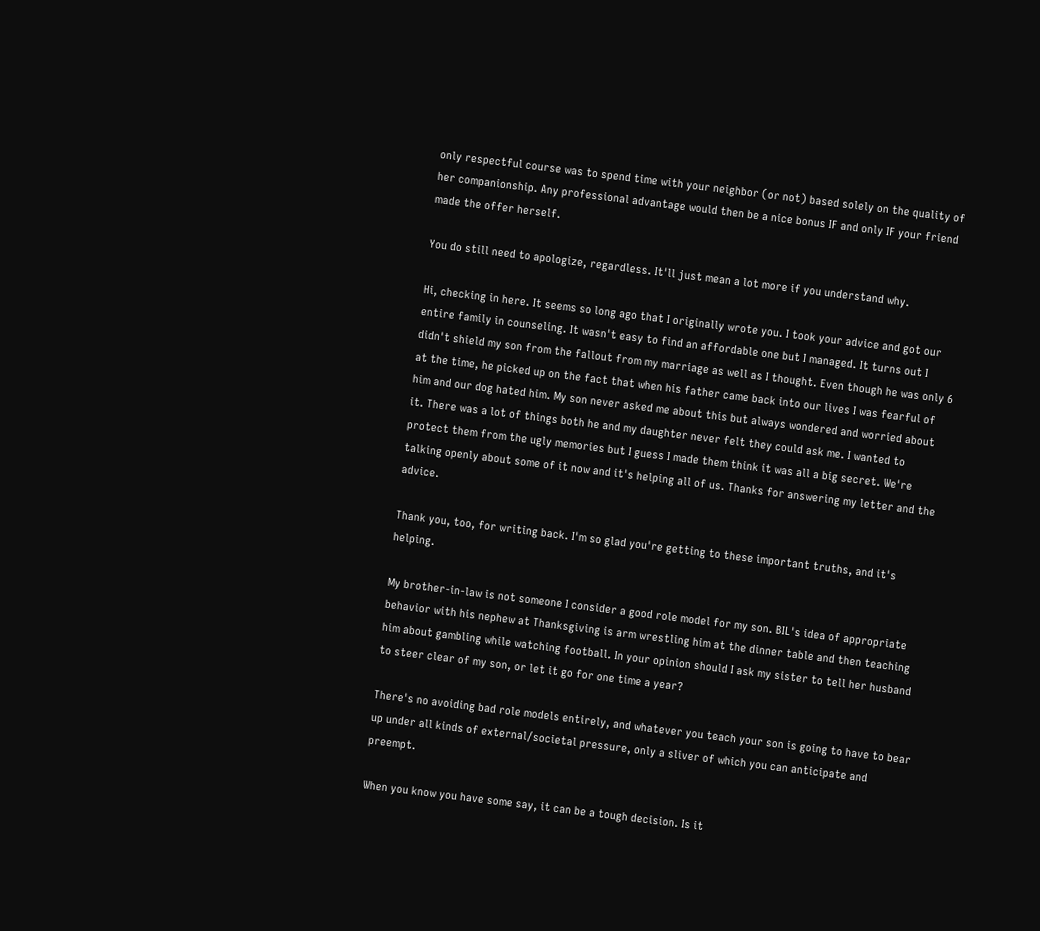only respectful course was to spend time with your neighbor (or not) based solely on the quality of her companionship. Any professional advantage would then be a nice bonus IF and only IF your friend made the offer herself.

You do still need to apologize, regardless. It'll just mean a lot more if you understand why.

Hi, checking in here. It seems so long ago that I originally wrote you. I took your advice and got our entire family in counseling. It wasn't easy to find an affordable one but I managed. It turns out I didn't shield my son from the fallout from my marriage as well as I thought. Even though he was only 6 at the time, he picked up on the fact that when his father came back into our lives I was fearful of him and our dog hated him. My son never asked me about this but always wondered and worried about it. There was a lot of things both he and my daughter never felt they could ask me. I wanted to protect them from the ugly memories but I guess I made them think it was all a big secret. We're talking openly about some of it now and it's helping all of us. Thanks for answering my letter and the advice.

Thank you, too, for writing back. I'm so glad you're getting to these important truths, and it's helping.

My brother-in-law is not someone I consider a good role model for my son. BIL's idea of appropriate behavior with his nephew at Thanksgiving is arm wrestling him at the dinner table and then teaching him about gambling while watching football. In your opinion should I ask my sister to tell her husband to steer clear of my son, or let it go for one time a year?

There's no avoiding bad role models entirely, and whatever you teach your son is going to have to bear up under all kinds of external/societal pressure, only a sliver of which you can anticipate and preempt.

When you know you have some say, it can be a tough decision. Is it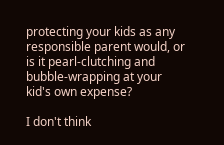protecting your kids as any responsible parent would, or is it pearl-clutching and bubble-wrapping at your kid's own expense?

I don't think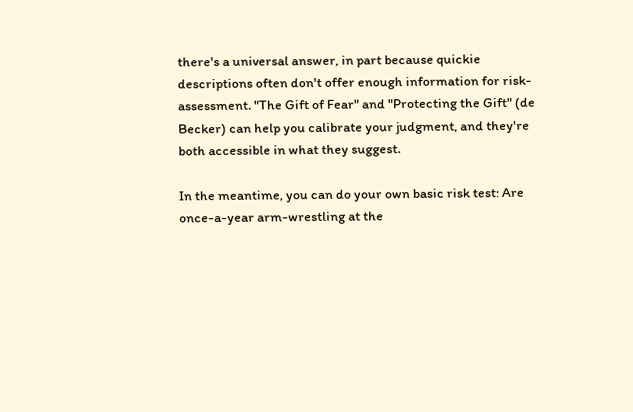there's a universal answer, in part because quickie descriptions often don't offer enough information for risk-assessment. "The Gift of Fear" and "Protecting the Gift" (de Becker) can help you calibrate your judgment, and they're both accessible in what they suggest.

In the meantime, you can do your own basic risk test: Are once-a-year arm-wrestling at the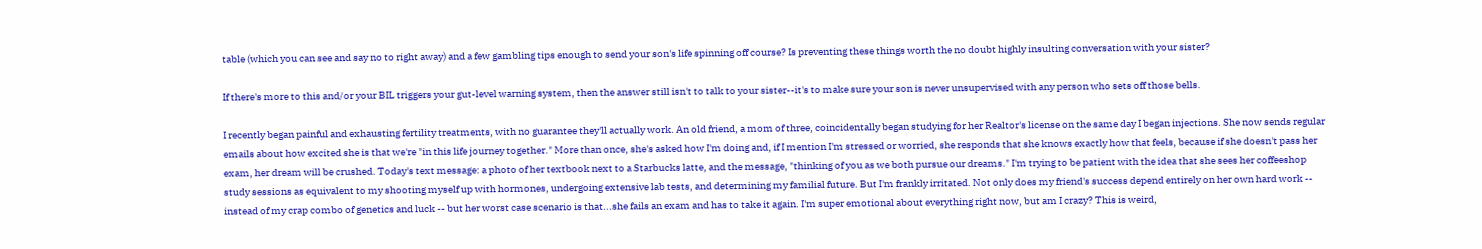table (which you can see and say no to right away) and a few gambling tips enough to send your son's life spinning off course? Is preventing these things worth the no doubt highly insulting conversation with your sister?

If there's more to this and/or your BIL triggers your gut-level warning system, then the answer still isn't to talk to your sister--it's to make sure your son is never unsupervised with any person who sets off those bells.

I recently began painful and exhausting fertility treatments, with no guarantee they'll actually work. An old friend, a mom of three, coincidentally began studying for her Realtor's license on the same day I began injections. She now sends regular emails about how excited she is that we're "in this life journey together." More than once, she's asked how I'm doing and, if I mention I'm stressed or worried, she responds that she knows exactly how that feels, because if she doesn't pass her exam, her dream will be crushed. Today's text message: a photo of her textbook next to a Starbucks latte, and the message, "thinking of you as we both pursue our dreams." I'm trying to be patient with the idea that she sees her coffeeshop study sessions as equivalent to my shooting myself up with hormones, undergoing extensive lab tests, and determining my familial future. But I'm frankly irritated. Not only does my friend's success depend entirely on her own hard work -- instead of my crap combo of genetics and luck -- but her worst case scenario is that...she fails an exam and has to take it again. I'm super emotional about everything right now, but am I crazy? This is weird,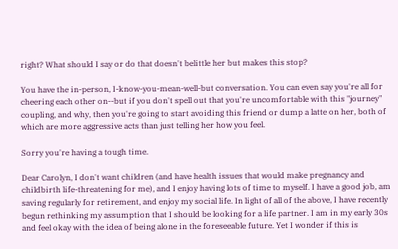right? What should I say or do that doesn't belittle her but makes this stop?

You have the in-person, I-know-you-mean-well-but conversation. You can even say you're all for cheering each other on--but if you don't spell out that you're uncomfortable with this "journey" coupling, and why, then you're going to start avoiding this friend or dump a latte on her, both of which are more aggressive acts than just telling her how you feel.

Sorry you're having a tough time.

Dear Carolyn, I don't want children (and have health issues that would make pregnancy and childbirth life-threatening for me), and I enjoy having lots of time to myself. I have a good job, am saving regularly for retirement, and enjoy my social life. In light of all of the above, I have recently begun rethinking my assumption that I should be looking for a life partner. I am in my early 30s and feel okay with the idea of being alone in the foreseeable future. Yet I wonder if this is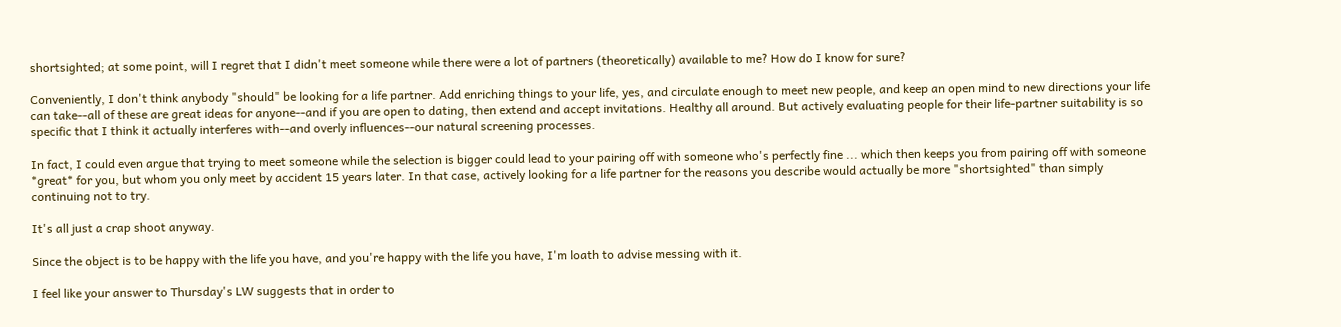shortsighted; at some point, will I regret that I didn't meet someone while there were a lot of partners (theoretically) available to me? How do I know for sure?

Conveniently, I don't think anybody "should" be looking for a life partner. Add enriching things to your life, yes, and circulate enough to meet new people, and keep an open mind to new directions your life can take--all of these are great ideas for anyone--and if you are open to dating, then extend and accept invitations. Healthy all around. But actively evaluating people for their life-partner suitability is so specific that I think it actually interferes with--and overly influences--our natural screening processes.

In fact, I could even argue that trying to meet someone while the selection is bigger could lead to your pairing off with someone who's perfectly fine ... which then keeps you from pairing off with someone *great* for you, but whom you only meet by accident 15 years later. In that case, actively looking for a life partner for the reasons you describe would actually be more "shortsighted" than simply continuing not to try.

It's all just a crap shoot anyway.

Since the object is to be happy with the life you have, and you're happy with the life you have, I'm loath to advise messing with it.

I feel like your answer to Thursday's LW suggests that in order to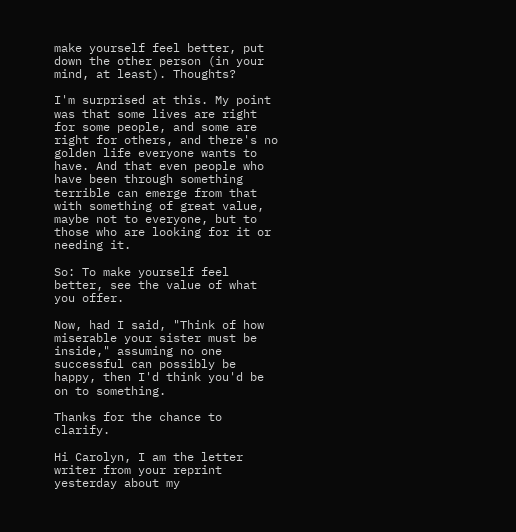make yourself feel better, put down the other person (in your mind, at least). Thoughts?

I'm surprised at this. My point was that some lives are right for some people, and some are right for others, and there's no golden life everyone wants to have. And that even people who have been through something terrible can emerge from that with something of great value, maybe not to everyone, but to those who are looking for it or needing it.

So: To make yourself feel better, see the value of what you offer.

Now, had I said, "Think of how miserable your sister must be inside," assuming no one successful can possibly be happy, then I'd think you'd be on to something.

Thanks for the chance to clarify.

Hi Carolyn, I am the letter writer from your reprint yesterday about my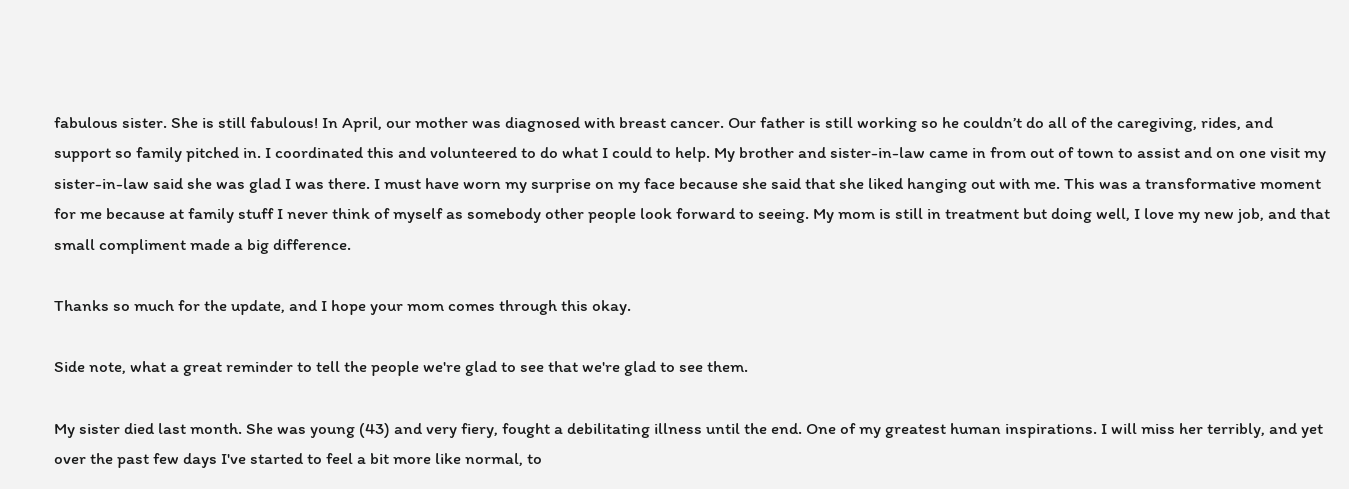fabulous sister. She is still fabulous! In April, our mother was diagnosed with breast cancer. Our father is still working so he couldn’t do all of the caregiving, rides, and support so family pitched in. I coordinated this and volunteered to do what I could to help. My brother and sister-in-law came in from out of town to assist and on one visit my sister-in-law said she was glad I was there. I must have worn my surprise on my face because she said that she liked hanging out with me. This was a transformative moment for me because at family stuff I never think of myself as somebody other people look forward to seeing. My mom is still in treatment but doing well, I love my new job, and that small compliment made a big difference.

Thanks so much for the update, and I hope your mom comes through this okay.

Side note, what a great reminder to tell the people we're glad to see that we're glad to see them.

My sister died last month. She was young (43) and very fiery, fought a debilitating illness until the end. One of my greatest human inspirations. I will miss her terribly, and yet over the past few days I've started to feel a bit more like normal, to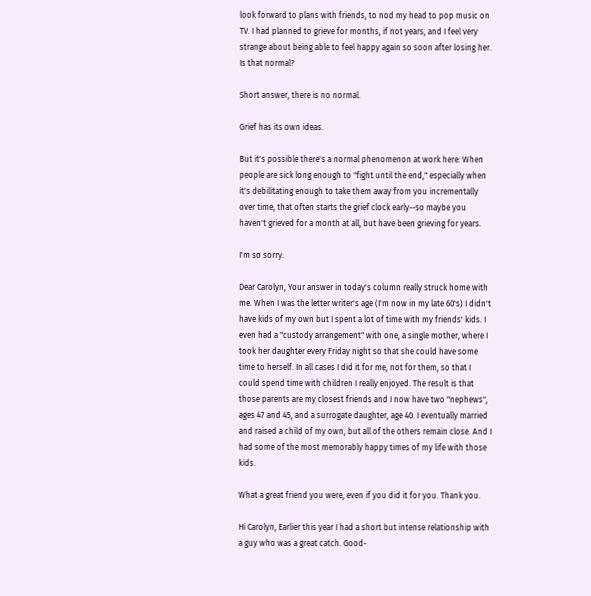look forward to plans with friends, to nod my head to pop music on TV. I had planned to grieve for months, if not years, and I feel very strange about being able to feel happy again so soon after losing her. Is that normal?

Short answer, there is no normal.

Grief has its own ideas.

But it's possible there's a normal phenomenon at work here: When people are sick long enough to "fight until the end," especially when it's debilitating enough to take them away from you incrementally over time, that often starts the grief clock early--so maybe you haven't grieved for a month at all, but have been grieving for years.

I'm so sorry.

Dear Carolyn, Your answer in today's column really struck home with me. When I was the letter writer's age (I'm now in my late 60's) I didn't have kids of my own but I spent a lot of time with my friends' kids. I even had a "custody arrangement" with one, a single mother, where I took her daughter every Friday night so that she could have some time to herself. In all cases I did it for me, not for them, so that I could spend time with children I really enjoyed. The result is that those parents are my closest friends and I now have two "nephews", ages 47 and 45, and a surrogate daughter, age 40. I eventually married and raised a child of my own, but all of the others remain close. And I had some of the most memorably happy times of my life with those kids.

What a great friend you were, even if you did it for you. Thank you.

Hi Carolyn, Earlier this year I had a short but intense relationship with a guy who was a great catch. Good-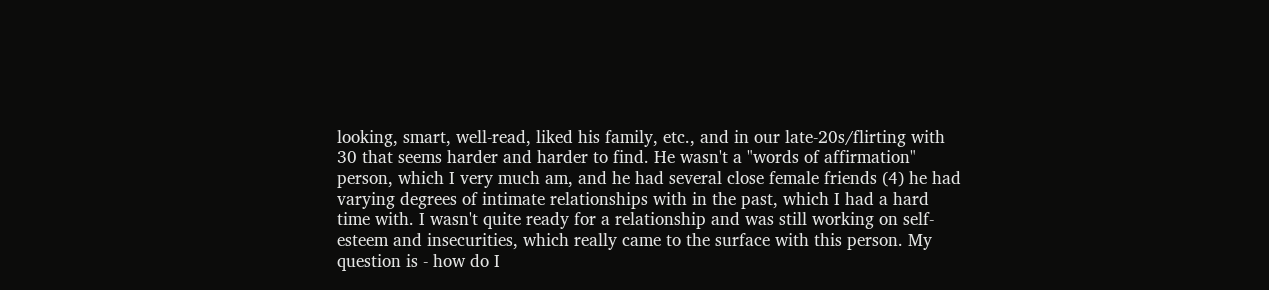looking, smart, well-read, liked his family, etc., and in our late-20s/flirting with 30 that seems harder and harder to find. He wasn't a "words of affirmation" person, which I very much am, and he had several close female friends (4) he had varying degrees of intimate relationships with in the past, which I had a hard time with. I wasn't quite ready for a relationship and was still working on self-esteem and insecurities, which really came to the surface with this person. My question is - how do I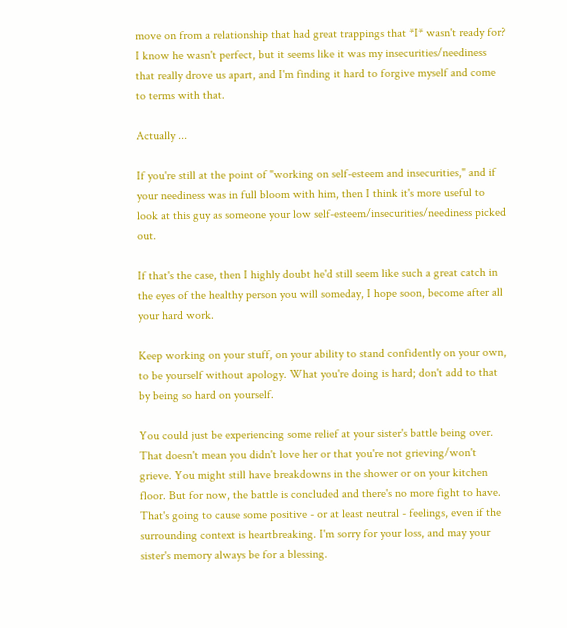move on from a relationship that had great trappings that *I* wasn't ready for? I know he wasn't perfect, but it seems like it was my insecurities/neediness that really drove us apart, and I'm finding it hard to forgive myself and come to terms with that.

Actually ...

If you're still at the point of "working on self-esteem and insecurities," and if your neediness was in full bloom with him, then I think it's more useful to look at this guy as someone your low self-esteem/insecurities/neediness picked out.

If that's the case, then I highly doubt he'd still seem like such a great catch in the eyes of the healthy person you will someday, I hope soon, become after all your hard work.

Keep working on your stuff, on your ability to stand confidently on your own, to be yourself without apology. What you're doing is hard; don't add to that by being so hard on yourself.

You could just be experiencing some relief at your sister's battle being over. That doesn't mean you didn't love her or that you're not grieving/won't grieve. You might still have breakdowns in the shower or on your kitchen floor. But for now, the battle is concluded and there's no more fight to have. That's going to cause some positive - or at least neutral - feelings, even if the surrounding context is heartbreaking. I'm sorry for your loss, and may your sister's memory always be for a blessing.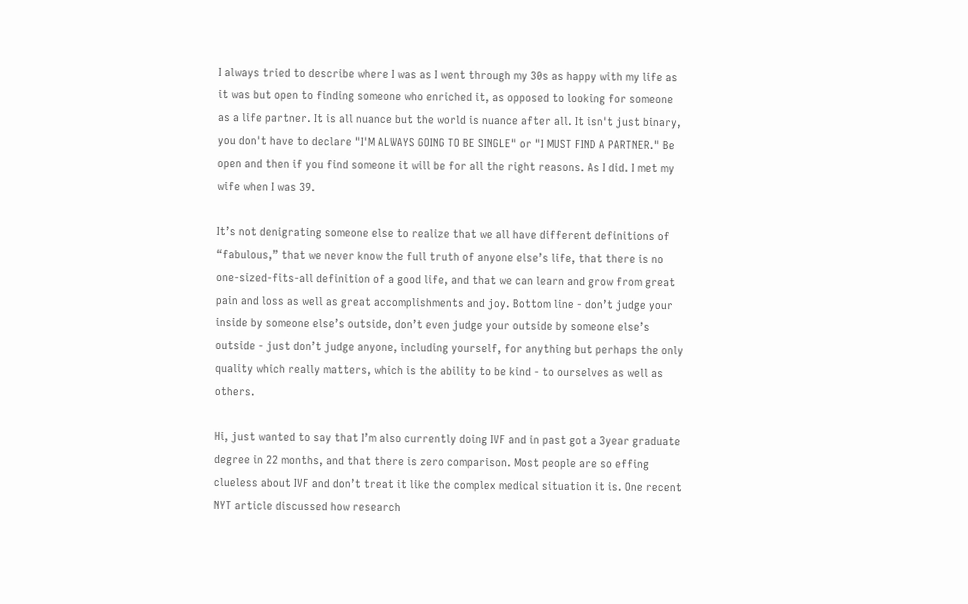I always tried to describe where I was as I went through my 30s as happy with my life as it was but open to finding someone who enriched it, as opposed to looking for someone as a life partner. It is all nuance but the world is nuance after all. It isn't just binary, you don't have to declare "I'M ALWAYS GOING TO BE SINGLE" or "I MUST FIND A PARTNER." Be open and then if you find someone it will be for all the right reasons. As I did. I met my wife when I was 39.

It’s not denigrating someone else to realize that we all have different definitions of “fabulous,” that we never know the full truth of anyone else’s life, that there is no one-sized-fits-all definition of a good life, and that we can learn and grow from great pain and loss as well as great accomplishments and joy. Bottom line - don’t judge your inside by someone else’s outside, don’t even judge your outside by someone else’s outside - just don’t judge anyone, including yourself, for anything but perhaps the only quality which really matters, which is the ability to be kind - to ourselves as well as others.

Hi, just wanted to say that I’m also currently doing IVF and in past got a 3year graduate degree in 22 months, and that there is zero comparison. Most people are so effing clueless about IVF and don’t treat it like the complex medical situation it is. One recent NYT article discussed how research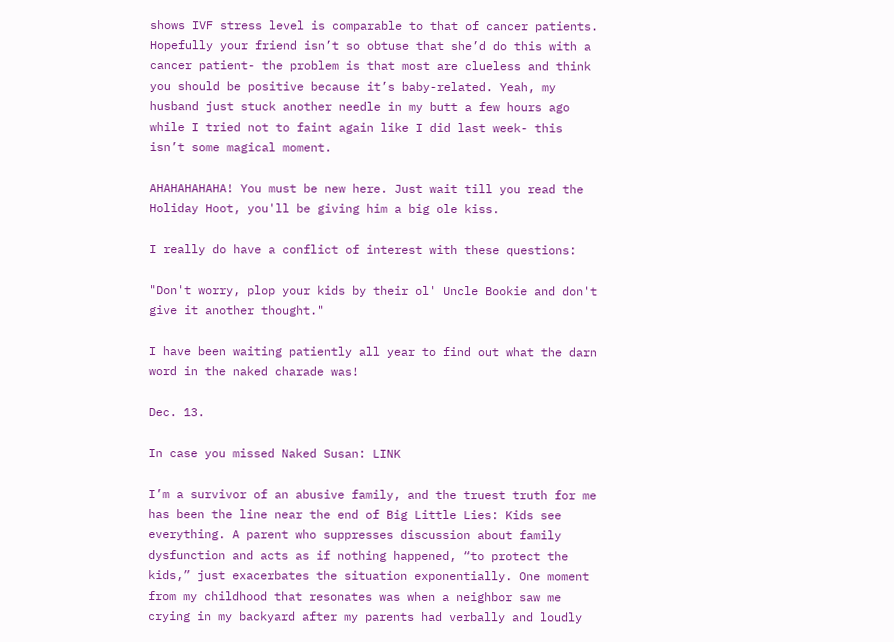shows IVF stress level is comparable to that of cancer patients. Hopefully your friend isn’t so obtuse that she’d do this with a cancer patient- the problem is that most are clueless and think you should be positive because it’s baby-related. Yeah, my husband just stuck another needle in my butt a few hours ago while I tried not to faint again like I did last week- this isn’t some magical moment.

AHAHAHAHAHA! You must be new here. Just wait till you read the Holiday Hoot, you'll be giving him a big ole kiss.

I really do have a conflict of interest with these questions:

"Don't worry, plop your kids by their ol' Uncle Bookie and don't give it another thought."

I have been waiting patiently all year to find out what the darn word in the naked charade was!

Dec. 13.

In case you missed Naked Susan: LINK

I’m a survivor of an abusive family, and the truest truth for me has been the line near the end of Big Little Lies: Kids see everything. A parent who suppresses discussion about family dysfunction and acts as if nothing happened, “to protect the kids,” just exacerbates the situation exponentially. One moment from my childhood that resonates was when a neighbor saw me crying in my backyard after my parents had verbally and loudly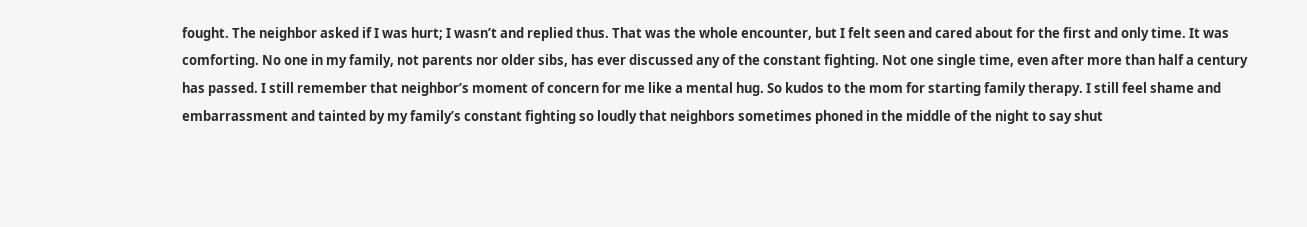fought. The neighbor asked if I was hurt; I wasn’t and replied thus. That was the whole encounter, but I felt seen and cared about for the first and only time. It was comforting. No one in my family, not parents nor older sibs, has ever discussed any of the constant fighting. Not one single time, even after more than half a century has passed. I still remember that neighbor’s moment of concern for me like a mental hug. So kudos to the mom for starting family therapy. I still feel shame and embarrassment and tainted by my family’s constant fighting so loudly that neighbors sometimes phoned in the middle of the night to say shut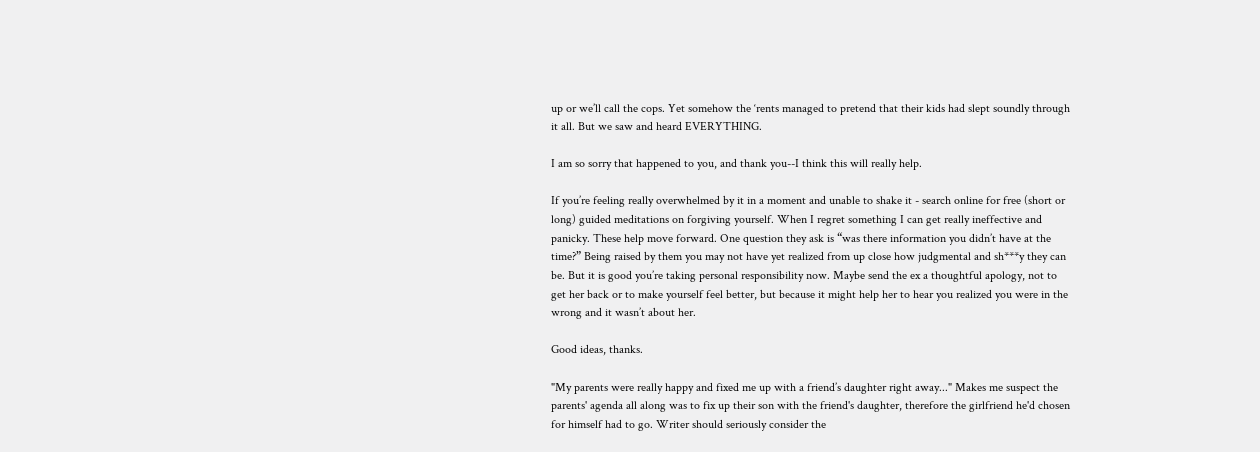up or we’ll call the cops. Yet somehow the ‘rents managed to pretend that their kids had slept soundly through it all. But we saw and heard EVERYTHING.

I am so sorry that happened to you, and thank you--I think this will really help.

If you’re feeling really overwhelmed by it in a moment and unable to shake it - search online for free (short or long) guided meditations on forgiving yourself. When I regret something I can get really ineffective and panicky. These help move forward. One question they ask is “was there information you didn’t have at the time?” Being raised by them you may not have yet realized from up close how judgmental and sh***y they can be. But it is good you’re taking personal responsibility now. Maybe send the ex a thoughtful apology, not to get her back or to make yourself feel better, but because it might help her to hear you realized you were in the wrong and it wasn’t about her.

Good ideas, thanks.

"My parents were really happy and fixed me up with a friend’s daughter right away..." Makes me suspect the parents' agenda all along was to fix up their son with the friend's daughter, therefore the girlfriend he'd chosen for himself had to go. Writer should seriously consider the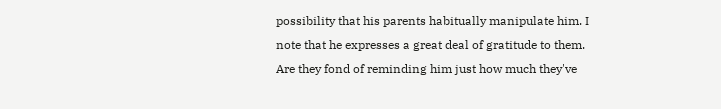possibility that his parents habitually manipulate him. I note that he expresses a great deal of gratitude to them. Are they fond of reminding him just how much they've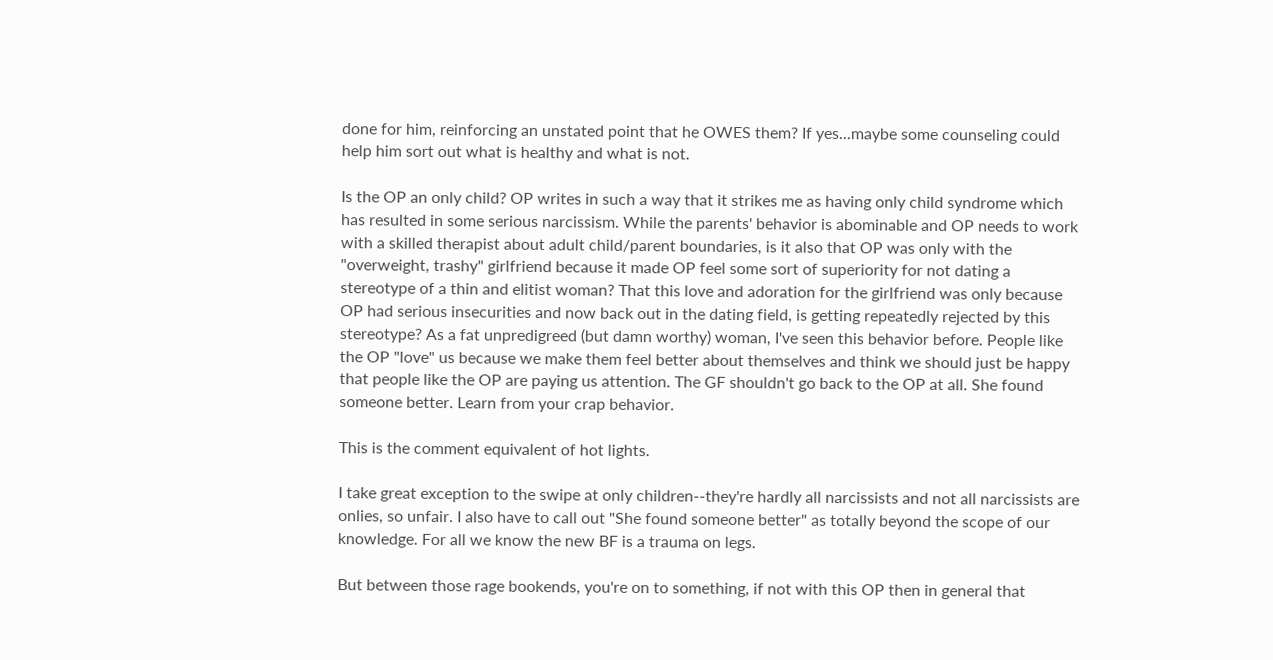done for him, reinforcing an unstated point that he OWES them? If yes...maybe some counseling could help him sort out what is healthy and what is not.

Is the OP an only child? OP writes in such a way that it strikes me as having only child syndrome which has resulted in some serious narcissism. While the parents' behavior is abominable and OP needs to work with a skilled therapist about adult child/parent boundaries, is it also that OP was only with the "overweight, trashy" girlfriend because it made OP feel some sort of superiority for not dating a stereotype of a thin and elitist woman? That this love and adoration for the girlfriend was only because OP had serious insecurities and now back out in the dating field, is getting repeatedly rejected by this stereotype? As a fat unpredigreed (but damn worthy) woman, I've seen this behavior before. People like the OP "love" us because we make them feel better about themselves and think we should just be happy that people like the OP are paying us attention. The GF shouldn't go back to the OP at all. She found someone better. Learn from your crap behavior.

This is the comment equivalent of hot lights.

I take great exception to the swipe at only children--they're hardly all narcissists and not all narcissists are onlies, so unfair. I also have to call out "She found someone better" as totally beyond the scope of our knowledge. For all we know the new BF is a trauma on legs.

But between those rage bookends, you're on to something, if not with this OP then in general that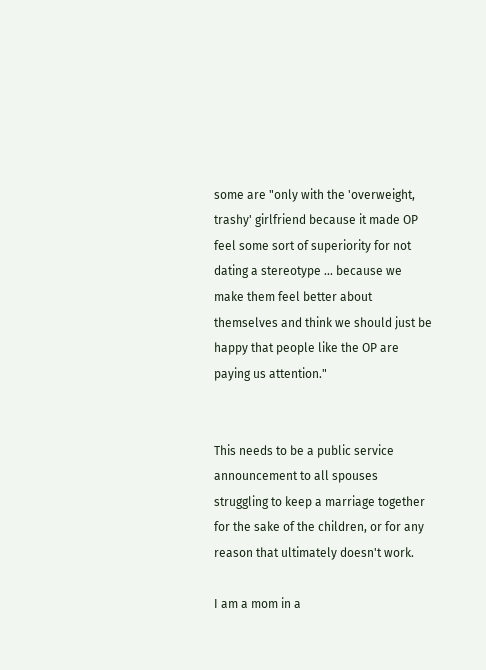some are "only with the 'overweight, trashy' girlfriend because it made OP feel some sort of superiority for not dating a stereotype ... because we make them feel better about themselves and think we should just be happy that people like the OP are paying us attention."


This needs to be a public service announcement to all spouses struggling to keep a marriage together for the sake of the children, or for any reason that ultimately doesn't work.

I am a mom in a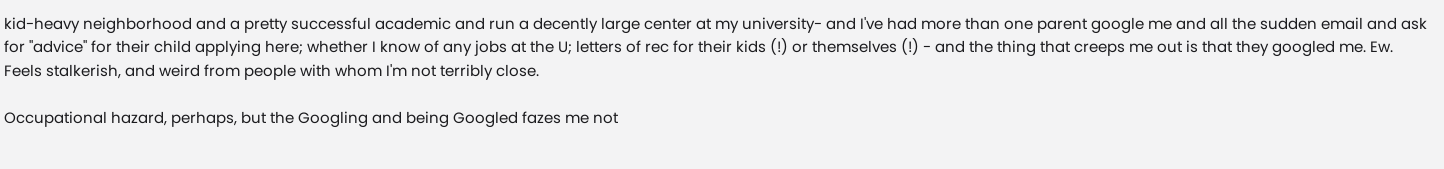kid-heavy neighborhood and a pretty successful academic and run a decently large center at my university- and I've had more than one parent google me and all the sudden email and ask for "advice" for their child applying here; whether I know of any jobs at the U; letters of rec for their kids (!) or themselves (!) - and the thing that creeps me out is that they googled me. Ew. Feels stalkerish, and weird from people with whom I'm not terribly close.

Occupational hazard, perhaps, but the Googling and being Googled fazes me not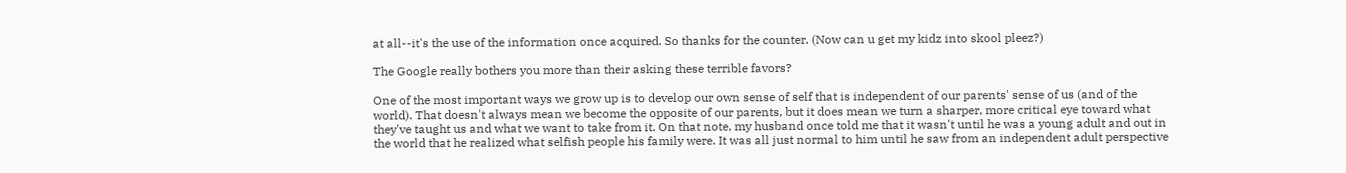at all--it's the use of the information once acquired. So thanks for the counter. (Now can u get my kidz into skool pleez?)

The Google really bothers you more than their asking these terrible favors?

One of the most important ways we grow up is to develop our own sense of self that is independent of our parents' sense of us (and of the world). That doesn't always mean we become the opposite of our parents, but it does mean we turn a sharper, more critical eye toward what they've taught us and what we want to take from it. On that note, my husband once told me that it wasn't until he was a young adult and out in the world that he realized what selfish people his family were. It was all just normal to him until he saw from an independent adult perspective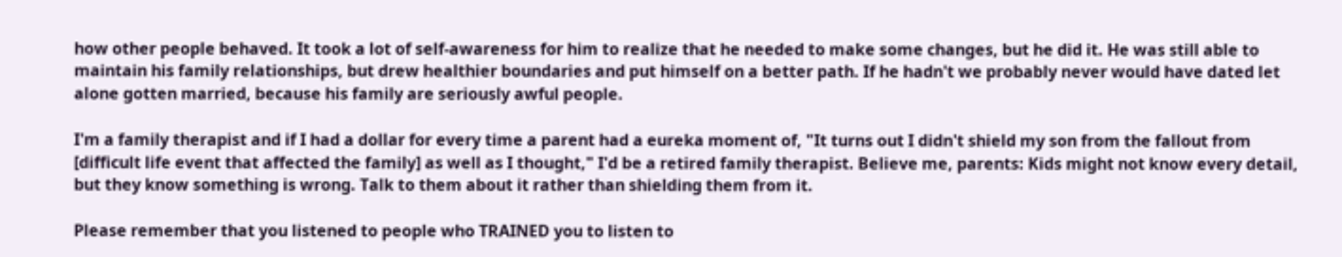how other people behaved. It took a lot of self-awareness for him to realize that he needed to make some changes, but he did it. He was still able to maintain his family relationships, but drew healthier boundaries and put himself on a better path. If he hadn't we probably never would have dated let alone gotten married, because his family are seriously awful people.

I'm a family therapist and if I had a dollar for every time a parent had a eureka moment of, "It turns out I didn't shield my son from the fallout from [difficult life event that affected the family] as well as I thought," I'd be a retired family therapist. Believe me, parents: Kids might not know every detail, but they know something is wrong. Talk to them about it rather than shielding them from it.

Please remember that you listened to people who TRAINED you to listen to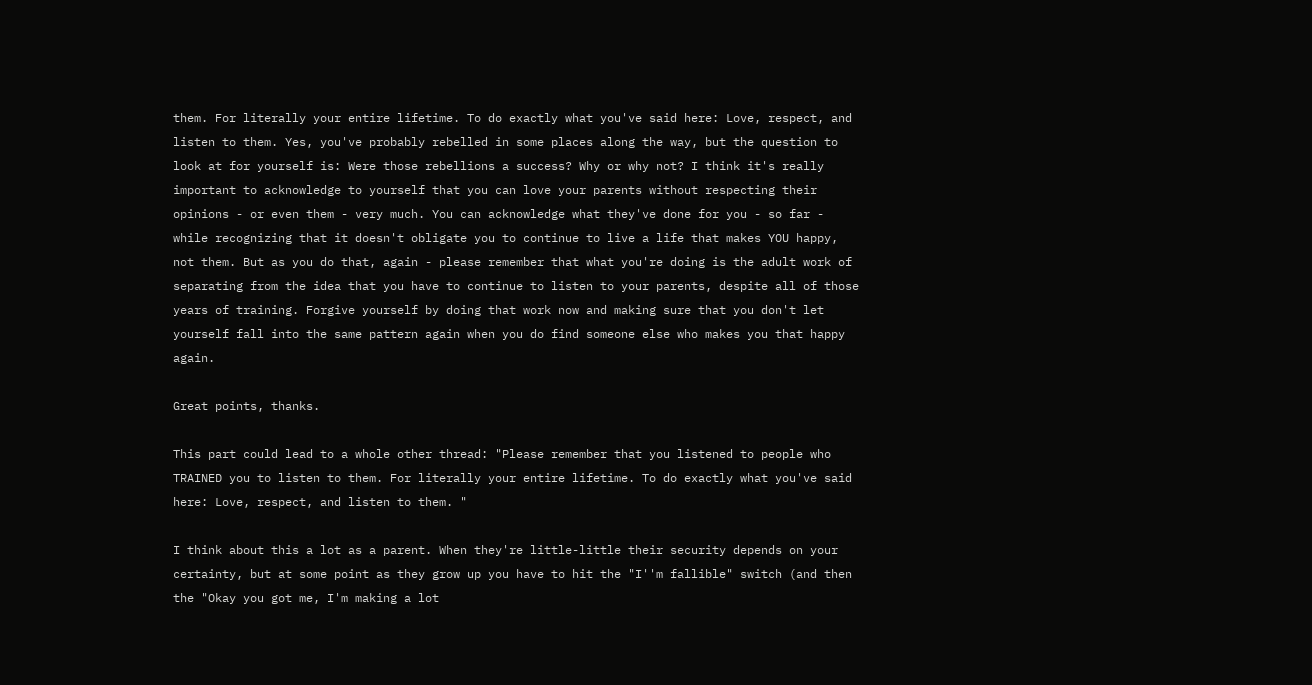them. For literally your entire lifetime. To do exactly what you've said here: Love, respect, and listen to them. Yes, you've probably rebelled in some places along the way, but the question to look at for yourself is: Were those rebellions a success? Why or why not? I think it's really important to acknowledge to yourself that you can love your parents without respecting their opinions - or even them - very much. You can acknowledge what they've done for you - so far - while recognizing that it doesn't obligate you to continue to live a life that makes YOU happy, not them. But as you do that, again - please remember that what you're doing is the adult work of separating from the idea that you have to continue to listen to your parents, despite all of those years of training. Forgive yourself by doing that work now and making sure that you don't let yourself fall into the same pattern again when you do find someone else who makes you that happy again.

Great points, thanks.

This part could lead to a whole other thread: "Please remember that you listened to people who TRAINED you to listen to them. For literally your entire lifetime. To do exactly what you've said here: Love, respect, and listen to them. "

I think about this a lot as a parent. When they're little-little their security depends on your certainty, but at some point as they grow up you have to hit the "I''m fallible" switch (and then the "Okay you got me, I'm making a lot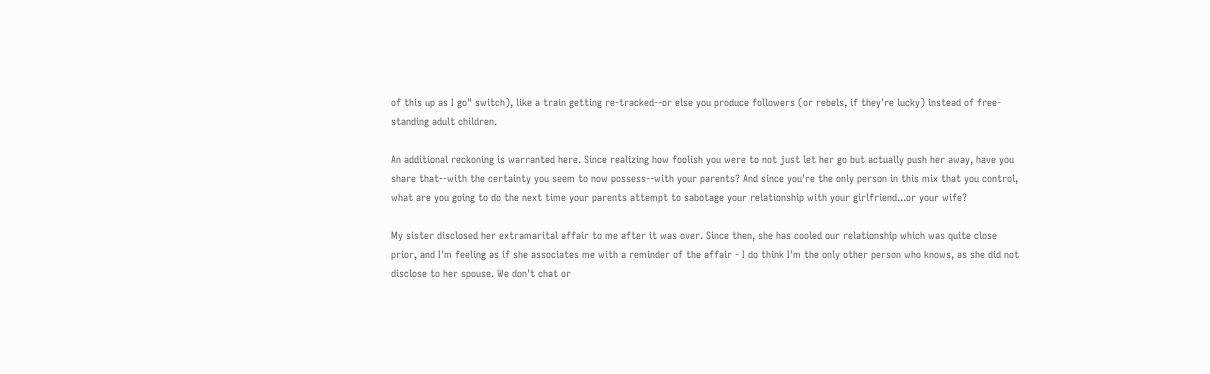of this up as I go" switch), like a train getting re-tracked--or else you produce followers (or rebels, if they're lucky) instead of free-standing adult children.

An additional reckoning is warranted here. Since realizing how foolish you were to not just let her go but actually push her away, have you share that--with the certainty you seem to now possess--with your parents? And since you're the only person in this mix that you control, what are you going to do the next time your parents attempt to sabotage your relationship with your girlfriend...or your wife?

My sister disclosed her extramarital affair to me after it was over. Since then, she has cooled our relationship which was quite close prior, and I'm feeling as if she associates me with a reminder of the affair - I do think I'm the only other person who knows, as she did not disclose to her spouse. We don't chat or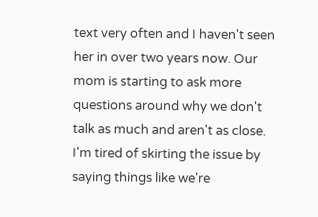text very often and I haven't seen her in over two years now. Our mom is starting to ask more questions around why we don't talk as much and aren't as close. I'm tired of skirting the issue by saying things like we're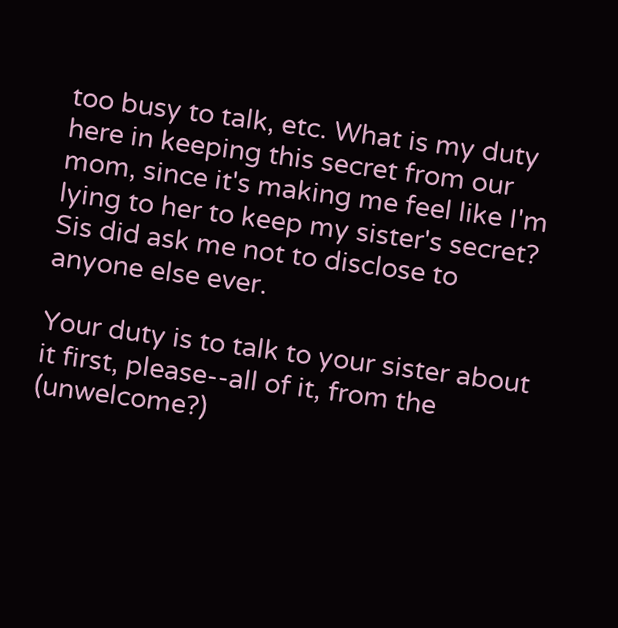too busy to talk, etc. What is my duty here in keeping this secret from our mom, since it's making me feel like I'm lying to her to keep my sister's secret? Sis did ask me not to disclose to anyone else ever.

Your duty is to talk to your sister about it first, please--all of it, from the (unwelcome?)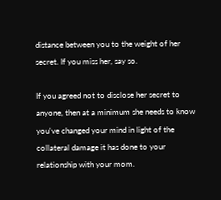distance between you to the weight of her secret. If you miss her, say so.

If you agreed not to disclose her secret to anyone, then at a minimum she needs to know you've changed your mind in light of the collateral damage it has done to your relationship with your mom.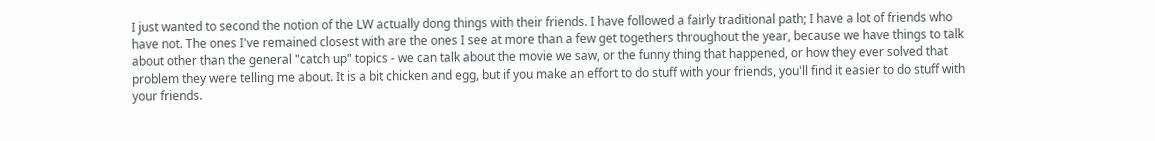I just wanted to second the notion of the LW actually dong things with their friends. I have followed a fairly traditional path; I have a lot of friends who have not. The ones I've remained closest with are the ones I see at more than a few get togethers throughout the year, because we have things to talk about other than the general "catch up" topics - we can talk about the movie we saw, or the funny thing that happened, or how they ever solved that problem they were telling me about. It is a bit chicken and egg, but if you make an effort to do stuff with your friends, you'll find it easier to do stuff with your friends.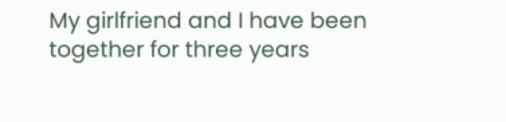My girlfriend and I have been together for three years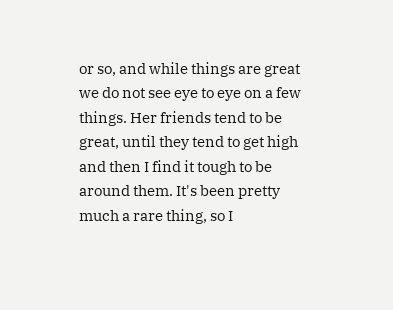or so, and while things are great we do not see eye to eye on a few things. Her friends tend to be great, until they tend to get high and then I find it tough to be around them. It's been pretty much a rare thing, so I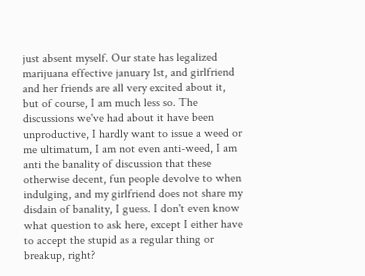just absent myself. Our state has legalized marijuana effective january 1st, and girlfriend and her friends are all very excited about it, but of course, I am much less so. The discussions we've had about it have been unproductive, I hardly want to issue a weed or me ultimatum, I am not even anti-weed, I am anti the banality of discussion that these otherwise decent, fun people devolve to when indulging, and my girlfriend does not share my disdain of banality, I guess. I don't even know what question to ask here, except I either have to accept the stupid as a regular thing or breakup, right?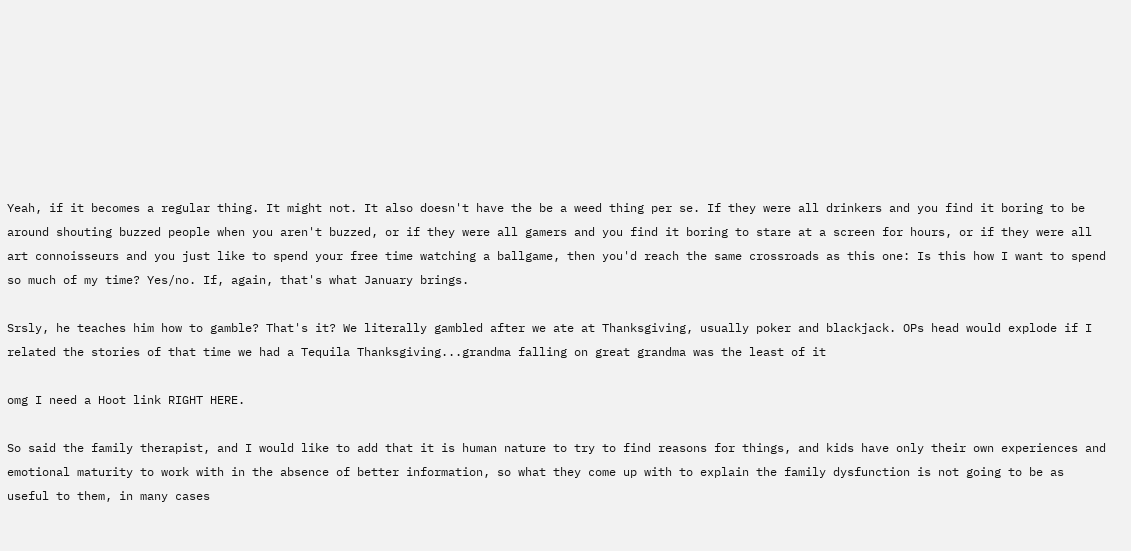Yeah, if it becomes a regular thing. It might not. It also doesn't have the be a weed thing per se. If they were all drinkers and you find it boring to be around shouting buzzed people when you aren't buzzed, or if they were all gamers and you find it boring to stare at a screen for hours, or if they were all art connoisseurs and you just like to spend your free time watching a ballgame, then you'd reach the same crossroads as this one: Is this how I want to spend so much of my time? Yes/no. If, again, that's what January brings.

Srsly, he teaches him how to gamble? That's it? We literally gambled after we ate at Thanksgiving, usually poker and blackjack. OPs head would explode if I related the stories of that time we had a Tequila Thanksgiving...grandma falling on great grandma was the least of it

omg I need a Hoot link RIGHT HERE.

So said the family therapist, and I would like to add that it is human nature to try to find reasons for things, and kids have only their own experiences and emotional maturity to work with in the absence of better information, so what they come up with to explain the family dysfunction is not going to be as useful to them, in many cases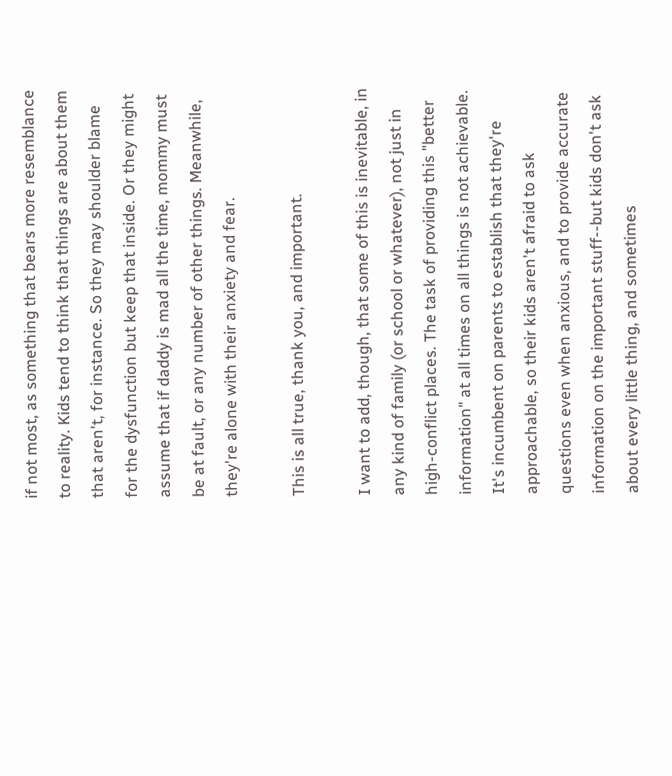if not most, as something that bears more resemblance to reality. Kids tend to think that things are about them that aren't, for instance. So they may shoulder blame for the dysfunction but keep that inside. Or they might assume that if daddy is mad all the time, mommy must be at fault, or any number of other things. Meanwhile, they're alone with their anxiety and fear.

This is all true, thank you, and important.

I want to add, though, that some of this is inevitable, in any kind of family (or school or whatever), not just in high-conflict places. The task of providing this "better information" at all times on all things is not achievable. It's incumbent on parents to establish that they're approachable, so their kids aren't afraid to ask questions even when anxious, and to provide accurate information on the important stuff--but kids don't ask about every little thing, and sometimes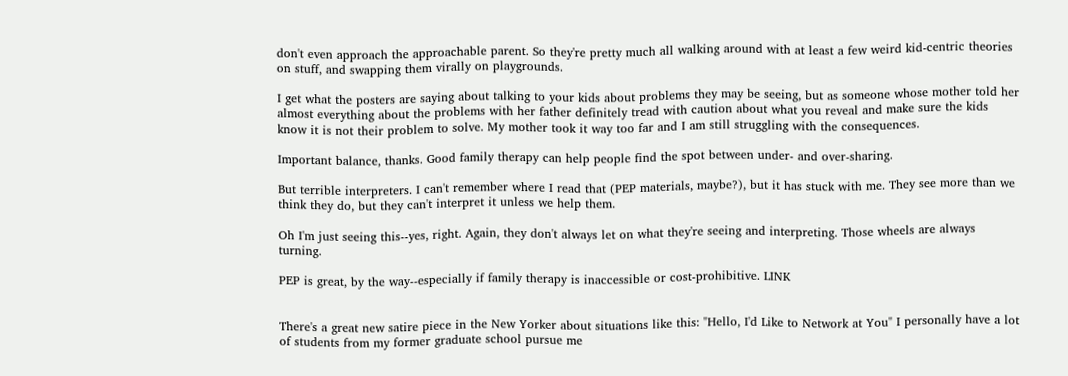don't even approach the approachable parent. So they're pretty much all walking around with at least a few weird kid-centric theories on stuff, and swapping them virally on playgrounds.

I get what the posters are saying about talking to your kids about problems they may be seeing, but as someone whose mother told her almost everything about the problems with her father definitely tread with caution about what you reveal and make sure the kids know it is not their problem to solve. My mother took it way too far and I am still struggling with the consequences.

Important balance, thanks. Good family therapy can help people find the spot between under- and over-sharing.

But terrible interpreters. I can't remember where I read that (PEP materials, maybe?), but it has stuck with me. They see more than we think they do, but they can't interpret it unless we help them.

Oh I'm just seeing this--yes, right. Again, they don't always let on what they're seeing and interpreting. Those wheels are always turning.

PEP is great, by the way--especially if family therapy is inaccessible or cost-prohibitive. LINK


There's a great new satire piece in the New Yorker about situations like this: "Hello, I'd Like to Network at You" I personally have a lot of students from my former graduate school pursue me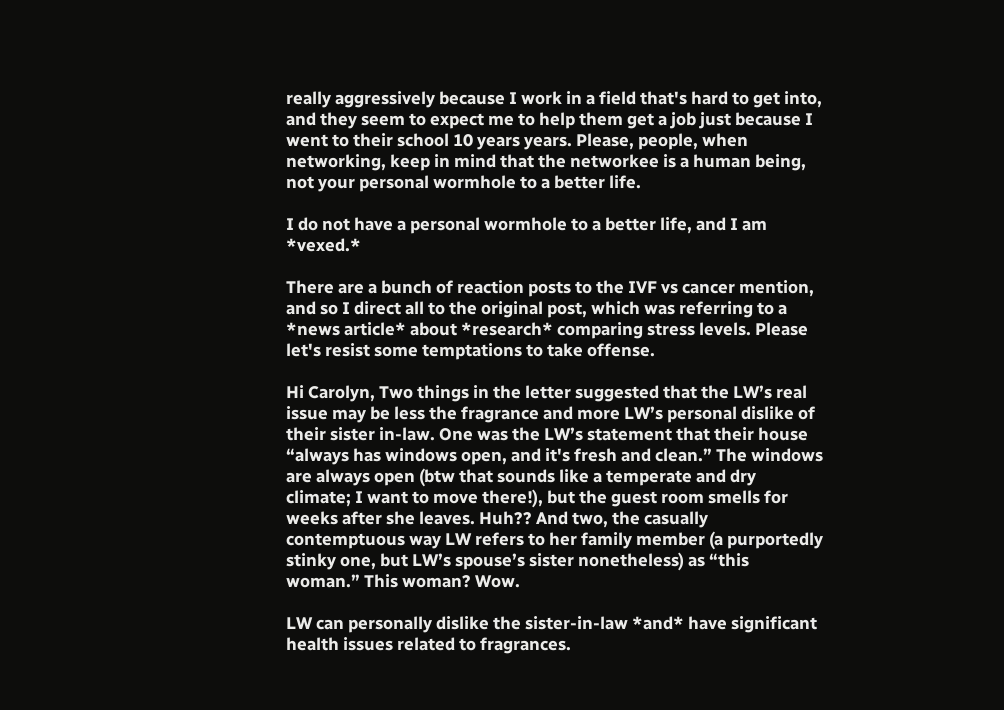really aggressively because I work in a field that's hard to get into, and they seem to expect me to help them get a job just because I went to their school 10 years years. Please, people, when networking, keep in mind that the networkee is a human being, not your personal wormhole to a better life.

I do not have a personal wormhole to a better life, and I am *vexed.*

There are a bunch of reaction posts to the IVF vs cancer mention, and so I direct all to the original post, which was referring to a *news article* about *research* comparing stress levels. Please let's resist some temptations to take offense.

Hi Carolyn, Two things in the letter suggested that the LW’s real issue may be less the fragrance and more LW’s personal dislike of their sister in-law. One was the LW’s statement that their house “always has windows open, and it's fresh and clean.” The windows are always open (btw that sounds like a temperate and dry climate; I want to move there!), but the guest room smells for weeks after she leaves. Huh?? And two, the casually contemptuous way LW refers to her family member (a purportedly stinky one, but LW’s spouse’s sister nonetheless) as “this woman.” This woman? Wow.

LW can personally dislike the sister-in-law *and* have significant health issues related to fragrances.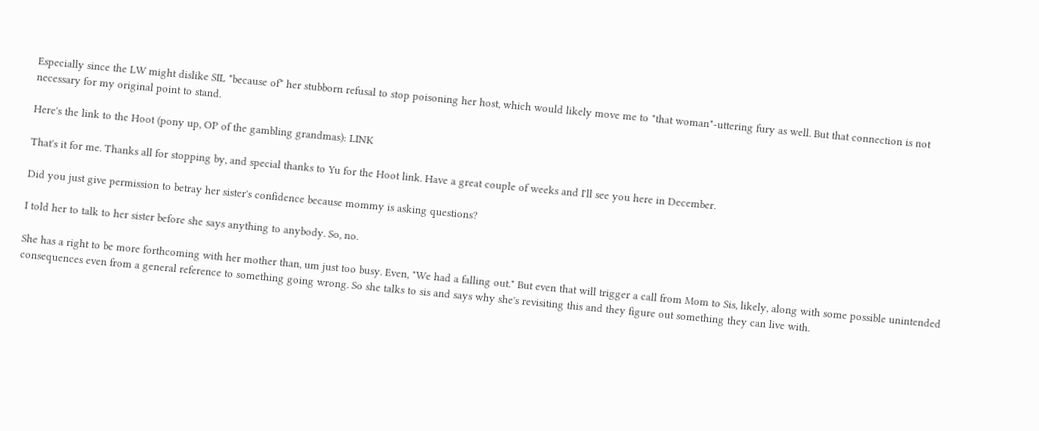Especially since the LW might dislike SIL *because of* her stubborn refusal to stop poisoning her host, which would likely move me to "that woman"-uttering fury as well. But that connection is not necessary for my original point to stand.

Here's the link to the Hoot (pony up, OP of the gambling grandmas): LINK

That's it for me. Thanks all for stopping by, and special thanks to Yu for the Hoot link. Have a great couple of weeks and I'll see you here in December.

Did you just give permission to betray her sister's confidence because mommy is asking questions?

I told her to talk to her sister before she says anything to anybody. So, no.

She has a right to be more forthcoming with her mother than, um just too busy. Even, "We had a falling out." But even that will trigger a call from Mom to Sis, likely, along with some possible unintended consequences even from a general reference to something going wrong. So she talks to sis and says why she's revisiting this and they figure out something they can live with.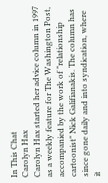In This Chat
Carolyn Hax
Carolyn Hax started her advice column in 1997 as a weekly feature for The Washington Post, accompanied by the work of "relationship cartoonist" Nick Galifianakis. The column has since gone daily and into syndication, where it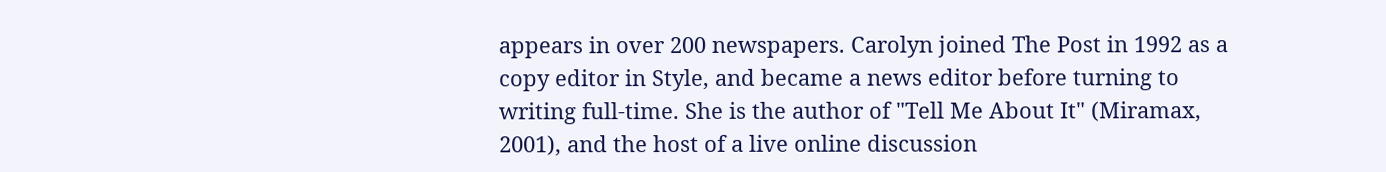appears in over 200 newspapers. Carolyn joined The Post in 1992 as a copy editor in Style, and became a news editor before turning to writing full-time. She is the author of "Tell Me About It" (Miramax, 2001), and the host of a live online discussion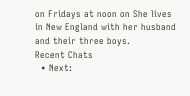on Fridays at noon on She lives in New England with her husband and their three boys.
Recent Chats
  • Next: